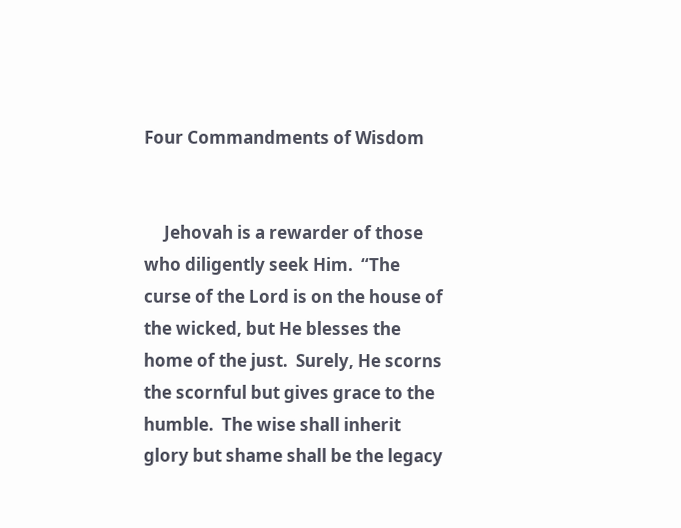Four Commandments of Wisdom


     Jehovah is a rewarder of those who diligently seek Him.  “The curse of the Lord is on the house of the wicked, but He blesses the home of the just.  Surely, He scorns the scornful but gives grace to the humble.  The wise shall inherit glory but shame shall be the legacy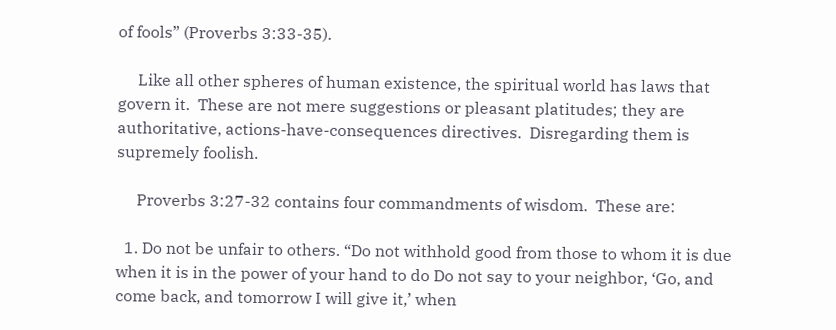of fools” (Proverbs 3:33-35).

     Like all other spheres of human existence, the spiritual world has laws that govern it.  These are not mere suggestions or pleasant platitudes; they are authoritative, actions-have-consequences directives.  Disregarding them is supremely foolish.

     Proverbs 3:27-32 contains four commandments of wisdom.  These are:

  1. Do not be unfair to others. “Do not withhold good from those to whom it is due when it is in the power of your hand to do Do not say to your neighbor, ‘Go, and come back, and tomorrow I will give it,’ when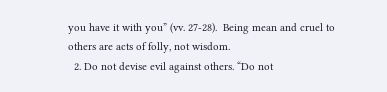you have it with you” (vv. 27-28).  Being mean and cruel to others are acts of folly, not wisdom.
  2. Do not devise evil against others. “Do not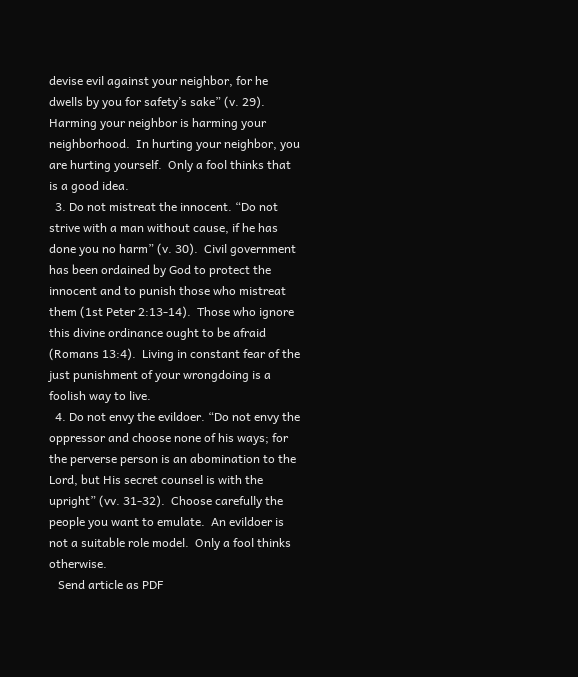devise evil against your neighbor, for he dwells by you for safety’s sake” (v. 29).  Harming your neighbor is harming your neighborhood.  In hurting your neighbor, you are hurting yourself.  Only a fool thinks that is a good idea.
  3. Do not mistreat the innocent. “Do not strive with a man without cause, if he has done you no harm” (v. 30).  Civil government has been ordained by God to protect the innocent and to punish those who mistreat them (1st Peter 2:13-14).  Those who ignore this divine ordinance ought to be afraid (Romans 13:4).  Living in constant fear of the just punishment of your wrongdoing is a foolish way to live.
  4. Do not envy the evildoer. “Do not envy the oppressor and choose none of his ways; for the perverse person is an abomination to the Lord, but His secret counsel is with the upright” (vv. 31-32).  Choose carefully the people you want to emulate.  An evildoer is not a suitable role model.  Only a fool thinks otherwise.
   Send article as PDF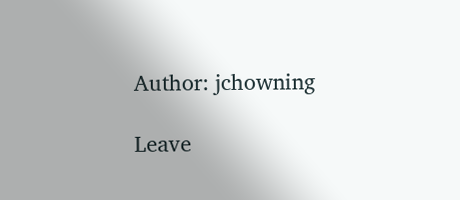Author: jchowning

Leave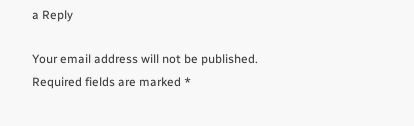a Reply

Your email address will not be published. Required fields are marked *